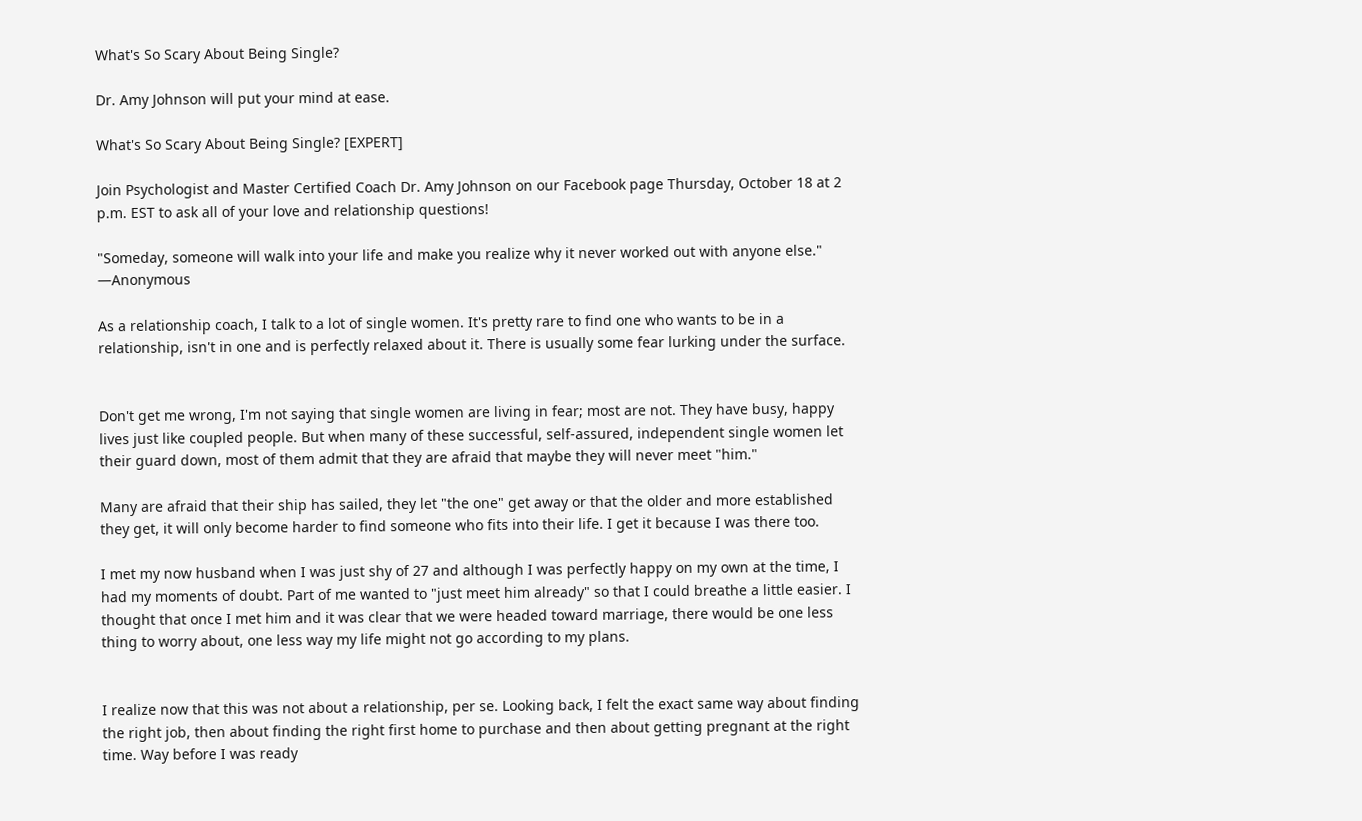What's So Scary About Being Single?

Dr. Amy Johnson will put your mind at ease.

What's So Scary About Being Single? [EXPERT]

Join Psychologist and Master Certified Coach Dr. Amy Johnson on our Facebook page Thursday, October 18 at 2 p.m. EST to ask all of your love and relationship questions!

"Someday, someone will walk into your life and make you realize why it never worked out with anyone else." —Anonymous

As a relationship coach, I talk to a lot of single women. It's pretty rare to find one who wants to be in a relationship, isn't in one and is perfectly relaxed about it. There is usually some fear lurking under the surface.


Don't get me wrong, I'm not saying that single women are living in fear; most are not. They have busy, happy lives just like coupled people. But when many of these successful, self-assured, independent single women let their guard down, most of them admit that they are afraid that maybe they will never meet "him."

Many are afraid that their ship has sailed, they let "the one" get away or that the older and more established they get, it will only become harder to find someone who fits into their life. I get it because I was there too.

I met my now husband when I was just shy of 27 and although I was perfectly happy on my own at the time, I had my moments of doubt. Part of me wanted to "just meet him already" so that I could breathe a little easier. I thought that once I met him and it was clear that we were headed toward marriage, there would be one less thing to worry about, one less way my life might not go according to my plans.


I realize now that this was not about a relationship, per se. Looking back, I felt the exact same way about finding the right job, then about finding the right first home to purchase and then about getting pregnant at the right time. Way before I was ready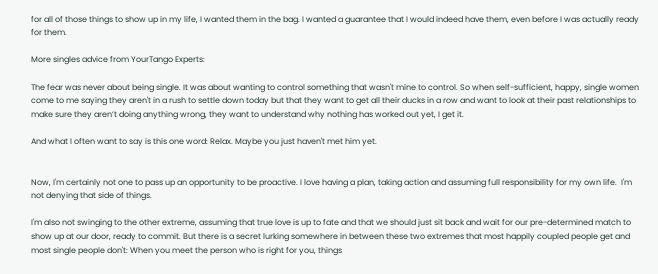for all of those things to show up in my life, I wanted them in the bag. I wanted a guarantee that I would indeed have them, even before I was actually ready for them.

More singles advice from YourTango Experts:

The fear was never about being single. It was about wanting to control something that wasn't mine to control. So when self-sufficient, happy, single women come to me saying they aren't in a rush to settle down today but that they want to get all their ducks in a row and want to look at their past relationships to make sure they aren’t doing anything wrong, they want to understand why nothing has worked out yet, I get it.

And what I often want to say is this one word: Relax. Maybe you just haven't met him yet.


Now, I'm certainly not one to pass up an opportunity to be proactive. I love having a plan, taking action and assuming full responsibility for my own life.  I'm not denying that side of things.

I'm also not swinging to the other extreme, assuming that true love is up to fate and that we should just sit back and wait for our pre-determined match to show up at our door, ready to commit. But there is a secret lurking somewhere in between these two extremes that most happily coupled people get and most single people don't: When you meet the person who is right for you, things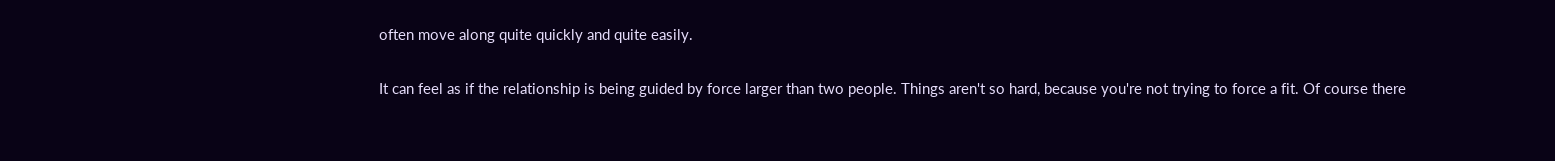often move along quite quickly and quite easily.

It can feel as if the relationship is being guided by force larger than two people. Things aren't so hard, because you're not trying to force a fit. Of course there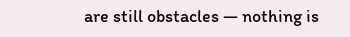are still obstacles — nothing is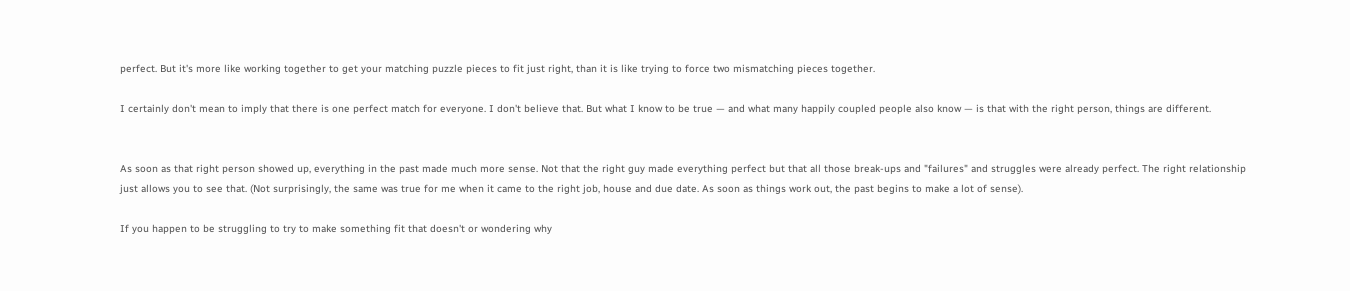perfect. But it's more like working together to get your matching puzzle pieces to fit just right, than it is like trying to force two mismatching pieces together.

I certainly don't mean to imply that there is one perfect match for everyone. I don't believe that. But what I know to be true — and what many happily coupled people also know — is that with the right person, things are different.


As soon as that right person showed up, everything in the past made much more sense. Not that the right guy made everything perfect but that all those break-ups and "failures" and struggles were already perfect. The right relationship just allows you to see that. (Not surprisingly, the same was true for me when it came to the right job, house and due date. As soon as things work out, the past begins to make a lot of sense).

If you happen to be struggling to try to make something fit that doesn't or wondering why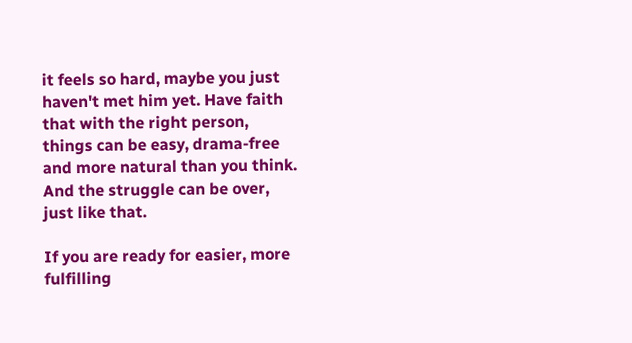it feels so hard, maybe you just haven't met him yet. Have faith that with the right person, things can be easy, drama-free and more natural than you think. And the struggle can be over, just like that.

If you are ready for easier, more fulfilling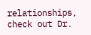relationships, check out Dr.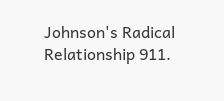Johnson's Radical Relationship 911.